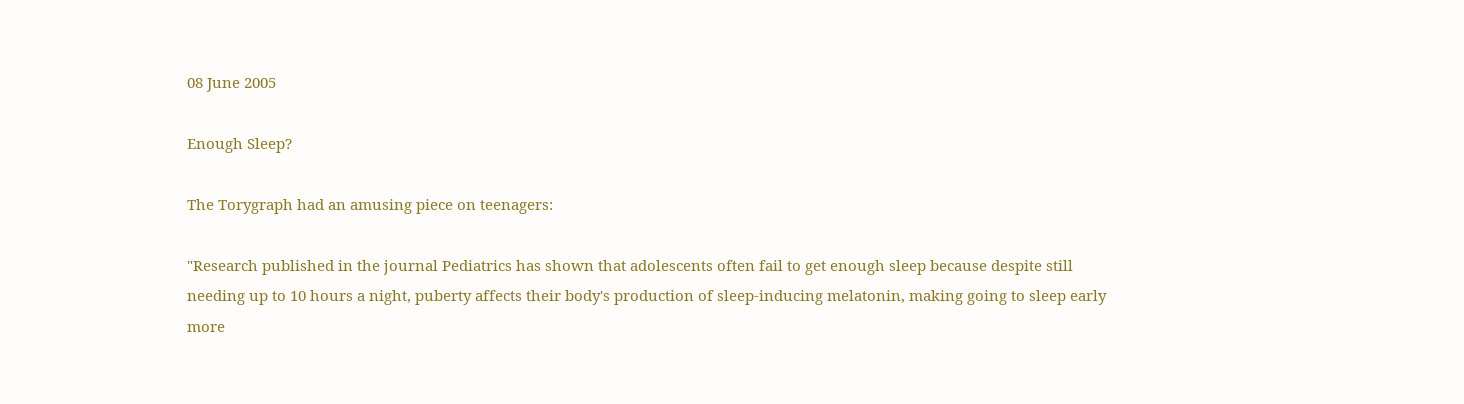08 June 2005

Enough Sleep?

The Torygraph had an amusing piece on teenagers:

"Research published in the journal Pediatrics has shown that adolescents often fail to get enough sleep because despite still needing up to 10 hours a night, puberty affects their body's production of sleep-inducing melatonin, making going to sleep early more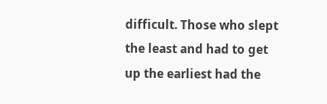difficult. Those who slept the least and had to get up the earliest had the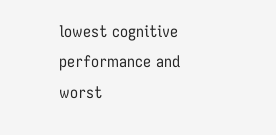lowest cognitive performance and worst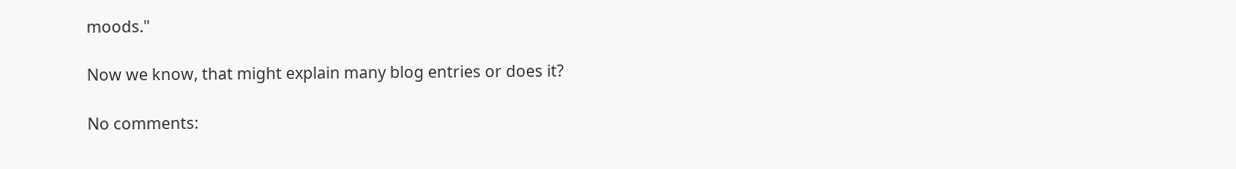moods."

Now we know, that might explain many blog entries or does it?

No comments: